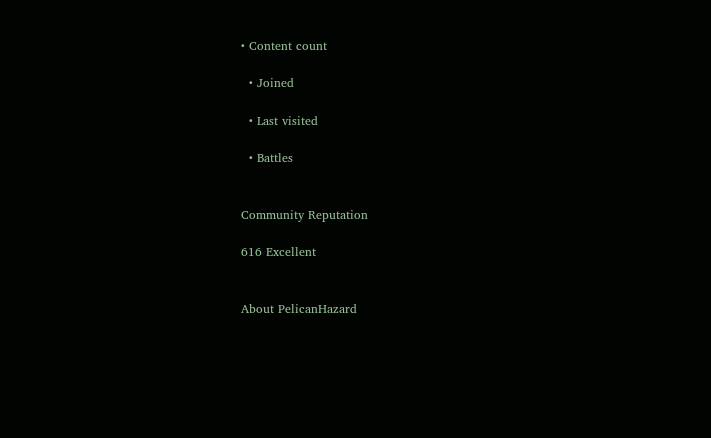• Content count

  • Joined

  • Last visited

  • Battles


Community Reputation

616 Excellent


About PelicanHazard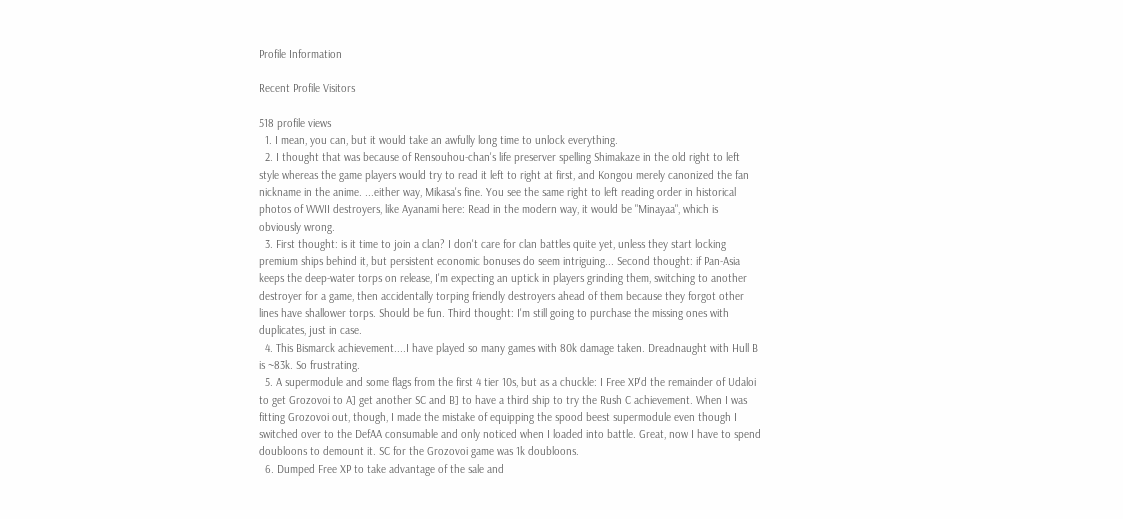Profile Information

Recent Profile Visitors

518 profile views
  1. I mean, you can, but it would take an awfully long time to unlock everything.
  2. I thought that was because of Rensouhou-chan's life preserver spelling Shimakaze in the old right to left style whereas the game players would try to read it left to right at first, and Kongou merely canonized the fan nickname in the anime. ...either way, Mikasa's fine. You see the same right to left reading order in historical photos of WWII destroyers, like Ayanami here: Read in the modern way, it would be "Minayaa", which is obviously wrong.
  3. First thought: is it time to join a clan? I don't care for clan battles quite yet, unless they start locking premium ships behind it, but persistent economic bonuses do seem intriguing... Second thought: if Pan-Asia keeps the deep-water torps on release, I'm expecting an uptick in players grinding them, switching to another destroyer for a game, then accidentally torping friendly destroyers ahead of them because they forgot other lines have shallower torps. Should be fun. Third thought: I'm still going to purchase the missing ones with duplicates, just in case.
  4. This Bismarck achievement....I have played so many games with 80k damage taken. Dreadnaught with Hull B is ~83k. So frustrating.
  5. A supermodule and some flags from the first 4 tier 10s, but as a chuckle: I Free XP'd the remainder of Udaloi to get Grozovoi to A] get another SC and B] to have a third ship to try the Rush C achievement. When I was fitting Grozovoi out, though, I made the mistake of equipping the spood beest supermodule even though I switched over to the DefAA consumable and only noticed when I loaded into battle. Great, now I have to spend doubloons to demount it. SC for the Grozovoi game was 1k doubloons.
  6. Dumped Free XP to take advantage of the sale and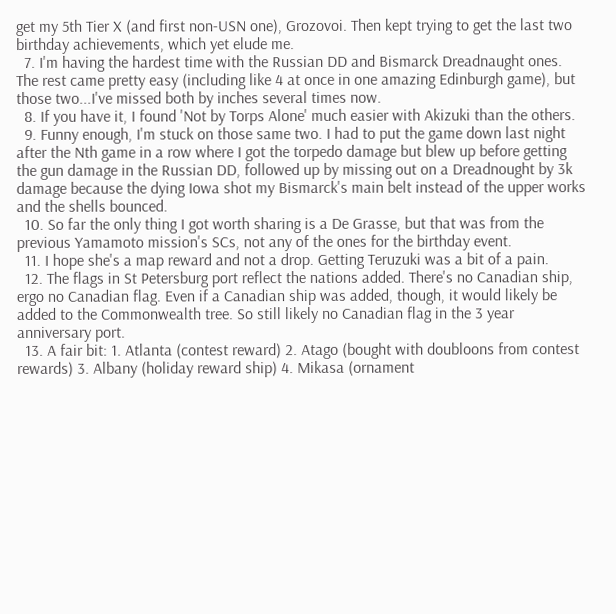get my 5th Tier X (and first non-USN one), Grozovoi. Then kept trying to get the last two birthday achievements, which yet elude me.
  7. I'm having the hardest time with the Russian DD and Bismarck Dreadnaught ones. The rest came pretty easy (including like 4 at once in one amazing Edinburgh game), but those two...I've missed both by inches several times now.
  8. If you have it, I found 'Not by Torps Alone' much easier with Akizuki than the others.
  9. Funny enough, I'm stuck on those same two. I had to put the game down last night after the Nth game in a row where I got the torpedo damage but blew up before getting the gun damage in the Russian DD, followed up by missing out on a Dreadnought by 3k damage because the dying Iowa shot my Bismarck's main belt instead of the upper works and the shells bounced.
  10. So far the only thing I got worth sharing is a De Grasse, but that was from the previous Yamamoto mission's SCs, not any of the ones for the birthday event.
  11. I hope she's a map reward and not a drop. Getting Teruzuki was a bit of a pain.
  12. The flags in St Petersburg port reflect the nations added. There's no Canadian ship, ergo no Canadian flag. Even if a Canadian ship was added, though, it would likely be added to the Commonwealth tree. So still likely no Canadian flag in the 3 year anniversary port.
  13. A fair bit: 1. Atlanta (contest reward) 2. Atago (bought with doubloons from contest rewards) 3. Albany (holiday reward ship) 4. Mikasa (ornament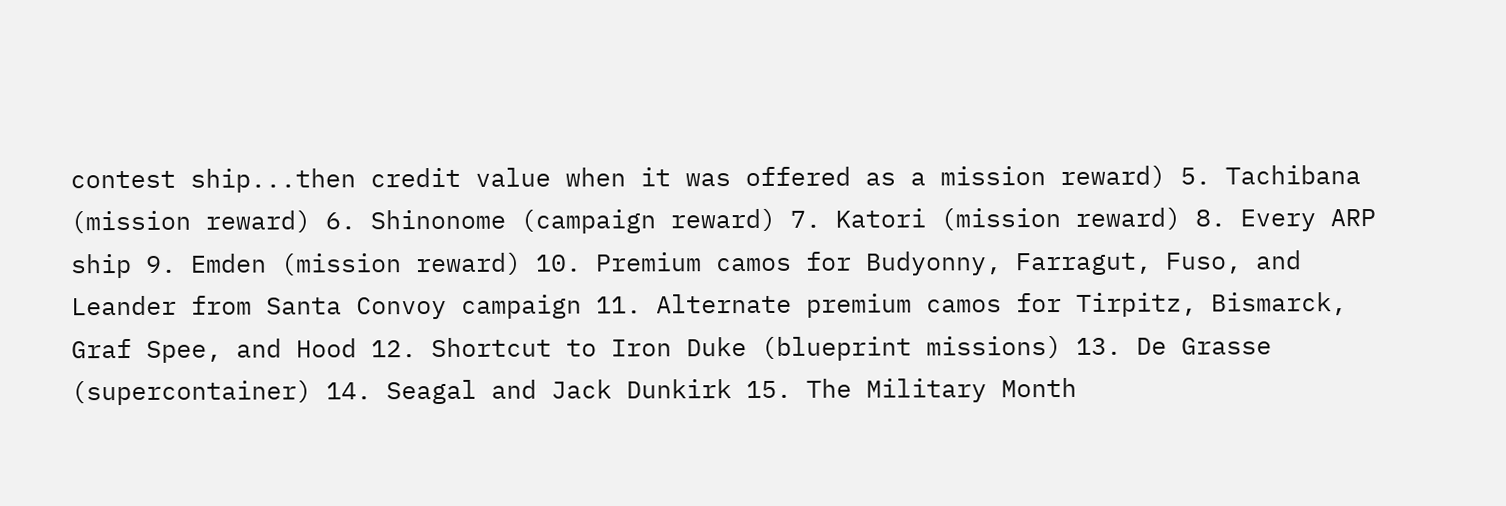contest ship...then credit value when it was offered as a mission reward) 5. Tachibana (mission reward) 6. Shinonome (campaign reward) 7. Katori (mission reward) 8. Every ARP ship 9. Emden (mission reward) 10. Premium camos for Budyonny, Farragut, Fuso, and Leander from Santa Convoy campaign 11. Alternate premium camos for Tirpitz, Bismarck, Graf Spee, and Hood 12. Shortcut to Iron Duke (blueprint missions) 13. De Grasse (supercontainer) 14. Seagal and Jack Dunkirk 15. The Military Month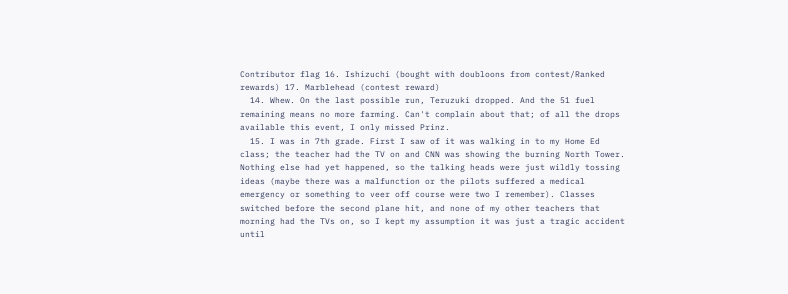Contributor flag 16. Ishizuchi (bought with doubloons from contest/Ranked rewards) 17. Marblehead (contest reward)
  14. Whew. On the last possible run, Teruzuki dropped. And the 51 fuel remaining means no more farming. Can't complain about that; of all the drops available this event, I only missed Prinz.
  15. I was in 7th grade. First I saw of it was walking in to my Home Ed class; the teacher had the TV on and CNN was showing the burning North Tower. Nothing else had yet happened, so the talking heads were just wildly tossing ideas (maybe there was a malfunction or the pilots suffered a medical emergency or something to veer off course were two I remember). Classes switched before the second plane hit, and none of my other teachers that morning had the TVs on, so I kept my assumption it was just a tragic accident until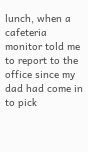lunch, when a cafeteria monitor told me to report to the office since my dad had come in to pick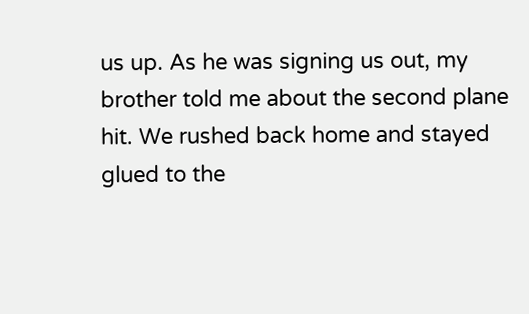us up. As he was signing us out, my brother told me about the second plane hit. We rushed back home and stayed glued to the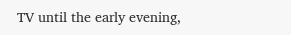TV until the early evening,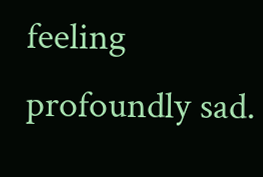feeling profoundly sad.